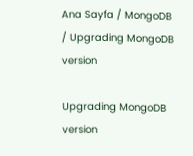Ana Sayfa / MongoDB / Upgrading MongoDB version

Upgrading MongoDB version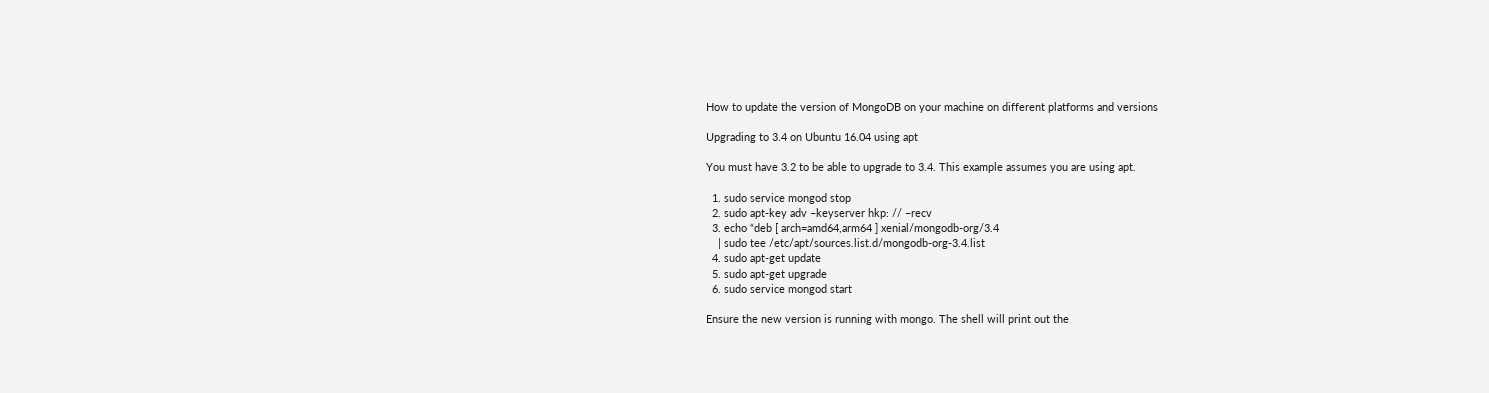How to update the version of MongoDB on your machine on different platforms and versions

Upgrading to 3.4 on Ubuntu 16.04 using apt

You must have 3.2 to be able to upgrade to 3.4. This example assumes you are using apt.

  1. sudo service mongod stop
  2. sudo apt-key adv –keyserver hkp: // –recv
  3. echo “deb [ arch=amd64,arm64 ] xenial/mongodb-org/3.4
    | sudo tee /etc/apt/sources.list.d/mongodb-org-3.4.list
  4. sudo apt-get update
  5. sudo apt-get upgrade
  6. sudo service mongod start

Ensure the new version is running with mongo. The shell will print out the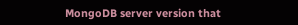MongoDB server version that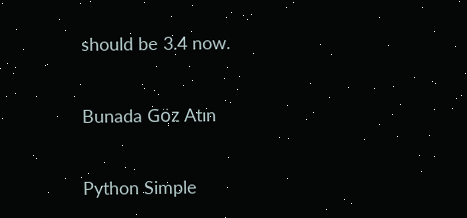should be 3.4 now.

Bunada Göz Atın

Python Simple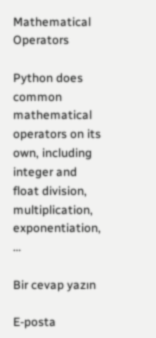Mathematical Operators

Python does common mathematical operators on its own, including integer and float division, multiplication, exponentiation, …

Bir cevap yazın

E-posta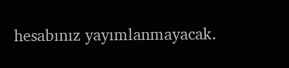hesabınız yayımlanmayacak.